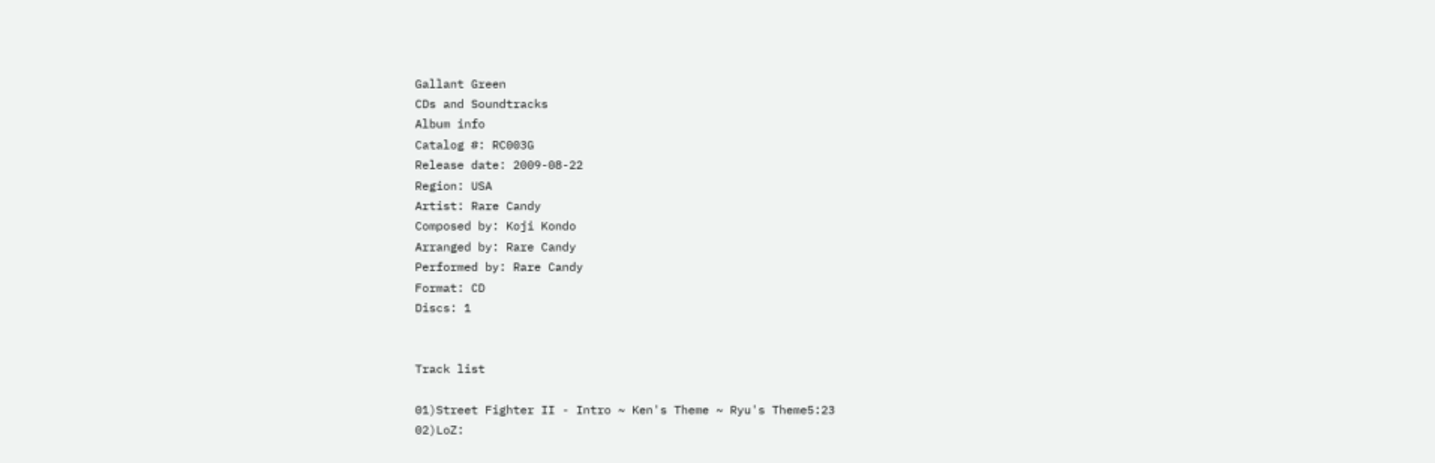Gallant Green
CDs and Soundtracks
Album info
Catalog #: RC003G
Release date: 2009-08-22
Region: USA
Artist: Rare Candy
Composed by: Koji Kondo
Arranged by: Rare Candy
Performed by: Rare Candy
Format: CD
Discs: 1


Track list

01)Street Fighter II - Intro ~ Ken's Theme ~ Ryu's Theme5:23
02)LoZ: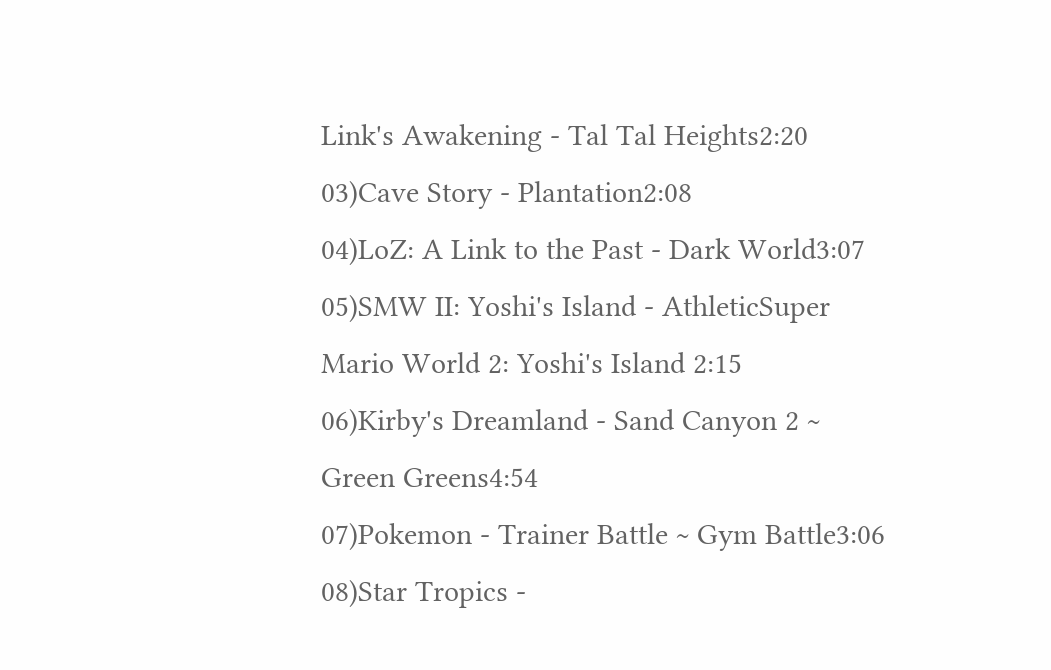Link's Awakening - Tal Tal Heights2:20
03)Cave Story - Plantation2:08
04)LoZ: A Link to the Past - Dark World3:07
05)SMW II: Yoshi's Island - AthleticSuper Mario World 2: Yoshi's Island 2:15
06)Kirby's Dreamland - Sand Canyon 2 ~ Green Greens4:54
07)Pokemon - Trainer Battle ~ Gym Battle3:06
08)Star Tropics -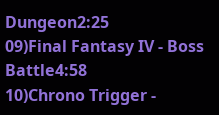Dungeon2:25
09)Final Fantasy IV - Boss Battle4:58
10)Chrono Trigger -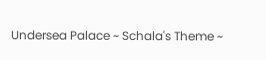Undersea Palace ~ Schala's Theme ~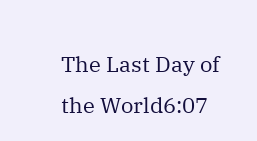The Last Day of the World6:07